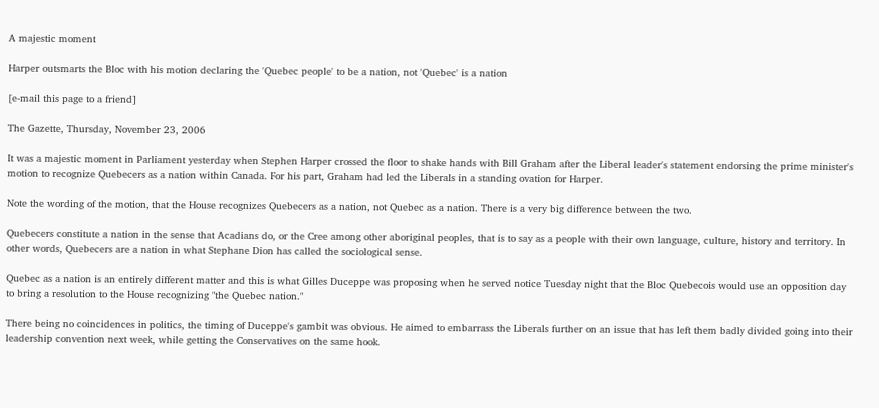A majestic moment

Harper outsmarts the Bloc with his motion declaring the 'Quebec people' to be a nation, not 'Quebec' is a nation

[e-mail this page to a friend]

The Gazette, Thursday, November 23, 2006

It was a majestic moment in Parliament yesterday when Stephen Harper crossed the floor to shake hands with Bill Graham after the Liberal leader's statement endorsing the prime minister's motion to recognize Quebecers as a nation within Canada. For his part, Graham had led the Liberals in a standing ovation for Harper.

Note the wording of the motion, that the House recognizes Quebecers as a nation, not Quebec as a nation. There is a very big difference between the two.

Quebecers constitute a nation in the sense that Acadians do, or the Cree among other aboriginal peoples, that is to say as a people with their own language, culture, history and territory. In other words, Quebecers are a nation in what Stephane Dion has called the sociological sense.

Quebec as a nation is an entirely different matter and this is what Gilles Duceppe was proposing when he served notice Tuesday night that the Bloc Quebecois would use an opposition day to bring a resolution to the House recognizing "the Quebec nation."

There being no coincidences in politics, the timing of Duceppe's gambit was obvious. He aimed to embarrass the Liberals further on an issue that has left them badly divided going into their leadership convention next week, while getting the Conservatives on the same hook.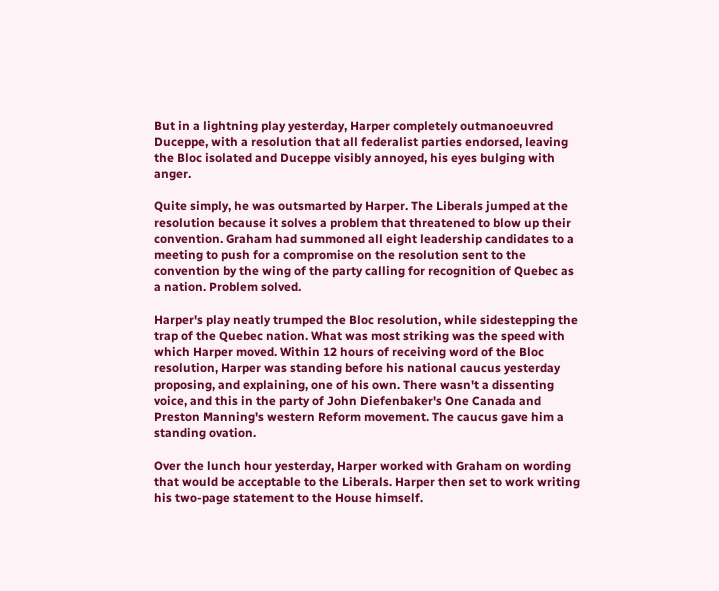But in a lightning play yesterday, Harper completely outmanoeuvred Duceppe, with a resolution that all federalist parties endorsed, leaving the Bloc isolated and Duceppe visibly annoyed, his eyes bulging with anger.

Quite simply, he was outsmarted by Harper. The Liberals jumped at the resolution because it solves a problem that threatened to blow up their convention. Graham had summoned all eight leadership candidates to a meeting to push for a compromise on the resolution sent to the convention by the wing of the party calling for recognition of Quebec as a nation. Problem solved.

Harper's play neatly trumped the Bloc resolution, while sidestepping the trap of the Quebec nation. What was most striking was the speed with which Harper moved. Within 12 hours of receiving word of the Bloc resolution, Harper was standing before his national caucus yesterday proposing, and explaining, one of his own. There wasn't a dissenting voice, and this in the party of John Diefenbaker's One Canada and Preston Manning's western Reform movement. The caucus gave him a standing ovation.

Over the lunch hour yesterday, Harper worked with Graham on wording that would be acceptable to the Liberals. Harper then set to work writing his two-page statement to the House himself.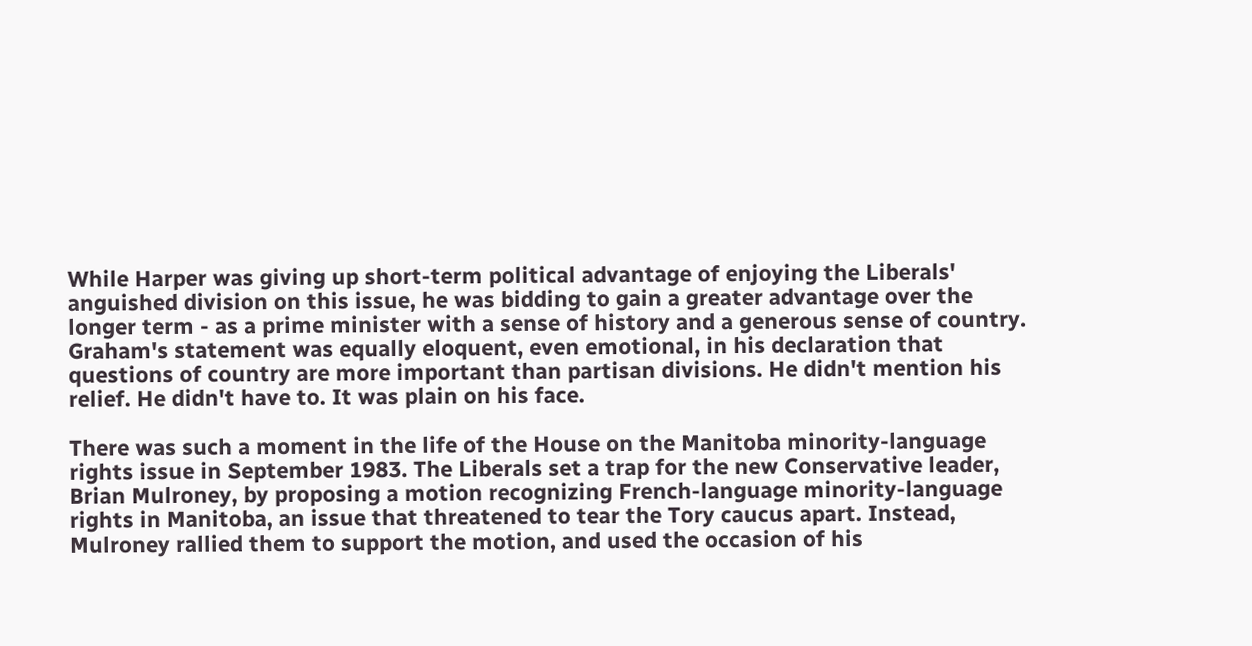While Harper was giving up short-term political advantage of enjoying the Liberals' anguished division on this issue, he was bidding to gain a greater advantage over the longer term - as a prime minister with a sense of history and a generous sense of country. Graham's statement was equally eloquent, even emotional, in his declaration that questions of country are more important than partisan divisions. He didn't mention his relief. He didn't have to. It was plain on his face.

There was such a moment in the life of the House on the Manitoba minority-language rights issue in September 1983. The Liberals set a trap for the new Conservative leader, Brian Mulroney, by proposing a motion recognizing French-language minority-language rights in Manitoba, an issue that threatened to tear the Tory caucus apart. Instead, Mulroney rallied them to support the motion, and used the occasion of his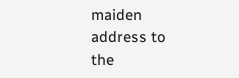maiden address to the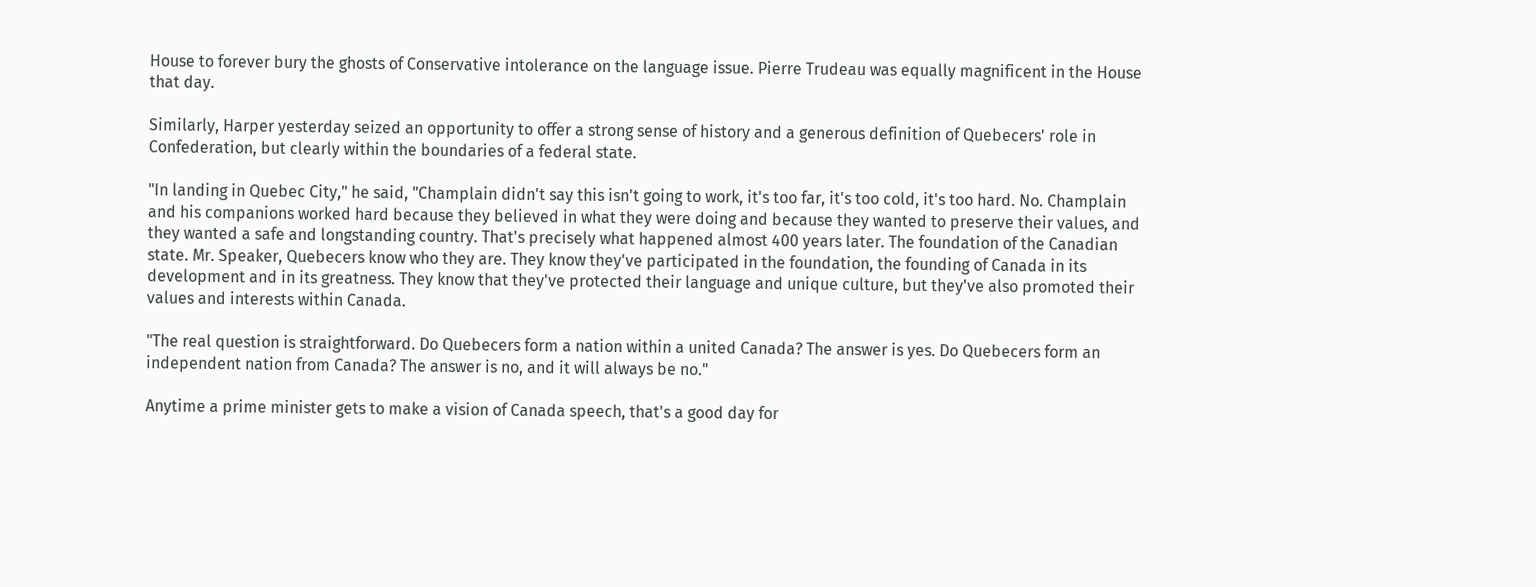House to forever bury the ghosts of Conservative intolerance on the language issue. Pierre Trudeau was equally magnificent in the House that day.

Similarly, Harper yesterday seized an opportunity to offer a strong sense of history and a generous definition of Quebecers' role in Confederation, but clearly within the boundaries of a federal state.

"In landing in Quebec City," he said, "Champlain didn't say this isn't going to work, it's too far, it's too cold, it's too hard. No. Champlain and his companions worked hard because they believed in what they were doing and because they wanted to preserve their values, and they wanted a safe and longstanding country. That's precisely what happened almost 400 years later. The foundation of the Canadian state. Mr. Speaker, Quebecers know who they are. They know they've participated in the foundation, the founding of Canada in its development and in its greatness. They know that they've protected their language and unique culture, but they've also promoted their values and interests within Canada.

"The real question is straightforward. Do Quebecers form a nation within a united Canada? The answer is yes. Do Quebecers form an independent nation from Canada? The answer is no, and it will always be no."

Anytime a prime minister gets to make a vision of Canada speech, that's a good day for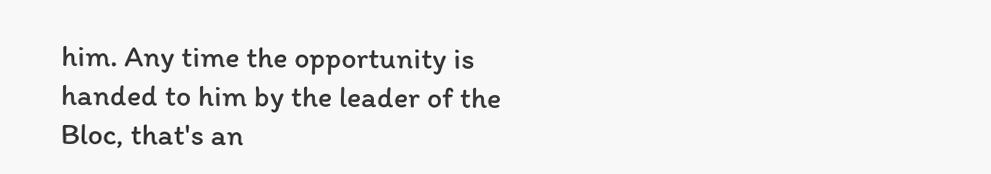him. Any time the opportunity is handed to him by the leader of the Bloc, that's an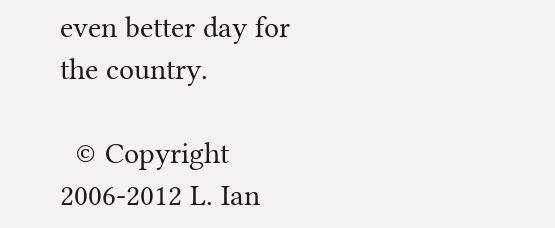even better day for the country.

  © Copyright 2006-2012 L. Ian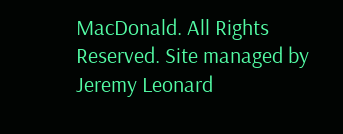MacDonald. All Rights Reserved. Site managed by Jeremy Leonard